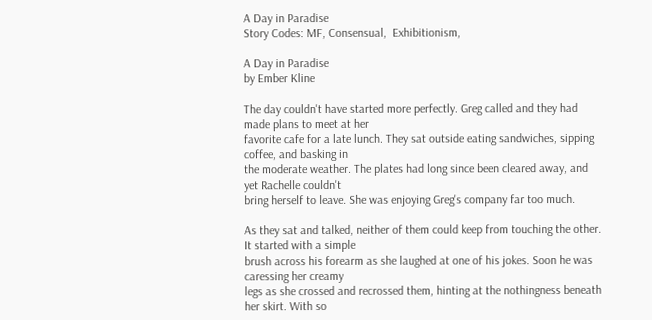A Day in Paradise
Story Codes: MF, Consensual,  Exhibitionism,

A Day in Paradise
by Ember Kline

The day couldn't have started more perfectly. Greg called and they had made plans to meet at her
favorite cafe for a late lunch. They sat outside eating sandwiches, sipping coffee, and basking in
the moderate weather. The plates had long since been cleared away, and yet Rachelle couldn't
bring herself to leave. She was enjoying Greg's company far too much.

As they sat and talked, neither of them could keep from touching the other. It started with a simple
brush across his forearm as she laughed at one of his jokes. Soon he was caressing her creamy
legs as she crossed and recrossed them, hinting at the nothingness beneath her skirt. With so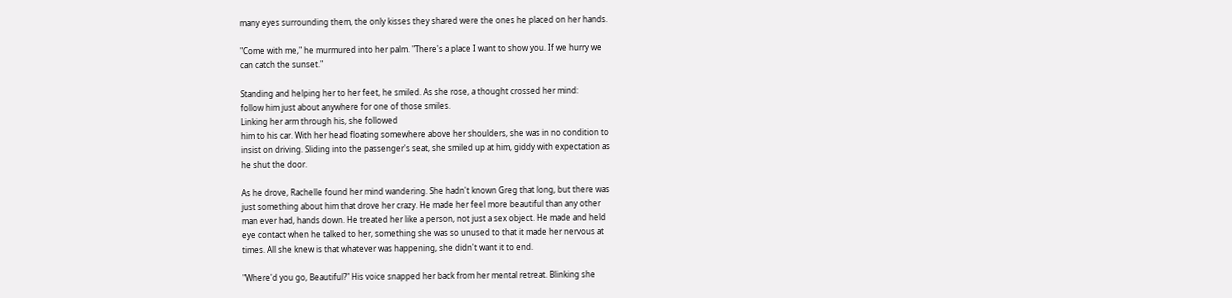many eyes surrounding them, the only kisses they shared were the ones he placed on her hands.

"Come with me," he murmured into her palm. "There's a place I want to show you. If we hurry we
can catch the sunset."

Standing and helping her to her feet, he smiled. As she rose, a thought crossed her mind:
follow him just about anywhere for one of those smiles.
Linking her arm through his, she followed
him to his car. With her head floating somewhere above her shoulders, she was in no condition to
insist on driving. Sliding into the passenger's seat, she smiled up at him, giddy with expectation as
he shut the door.

As he drove, Rachelle found her mind wandering. She hadn't known Greg that long, but there was
just something about him that drove her crazy. He made her feel more beautiful than any other
man ever had, hands down. He treated her like a person, not just a sex object. He made and held
eye contact when he talked to her, something she was so unused to that it made her nervous at
times. All she knew is that whatever was happening, she didn't want it to end.

"Where'd you go, Beautiful?" His voice snapped her back from her mental retreat. Blinking she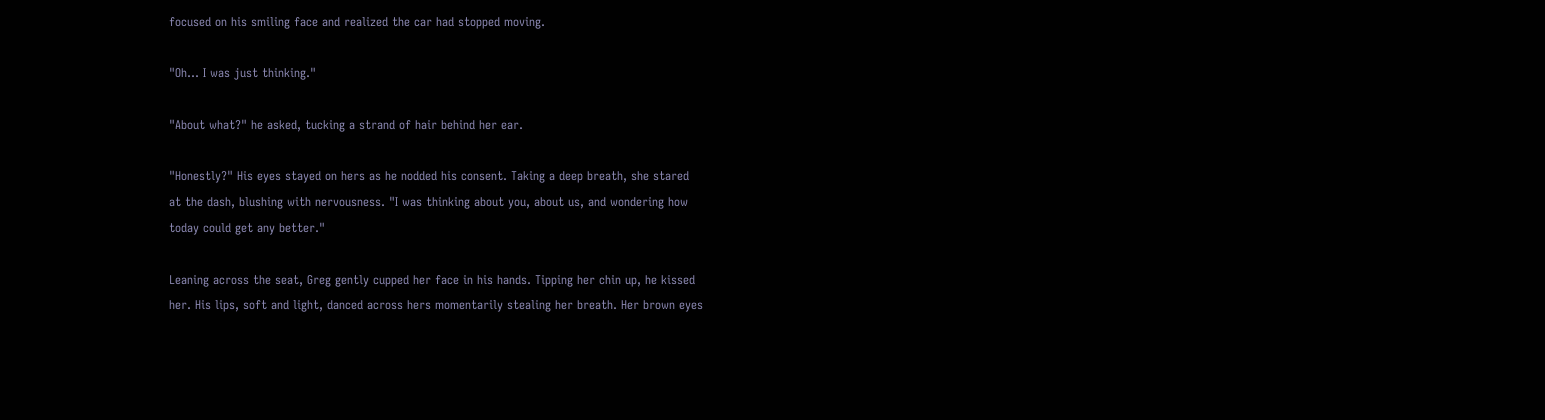focused on his smiling face and realized the car had stopped moving.

"Oh... I was just thinking."

"About what?" he asked, tucking a strand of hair behind her ear.

"Honestly?" His eyes stayed on hers as he nodded his consent. Taking a deep breath, she stared
at the dash, blushing with nervousness. "I was thinking about you, about us, and wondering how
today could get any better."

Leaning across the seat, Greg gently cupped her face in his hands. Tipping her chin up, he kissed
her. His lips, soft and light, danced across hers momentarily stealing her breath. Her brown eyes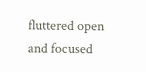fluttered open and focused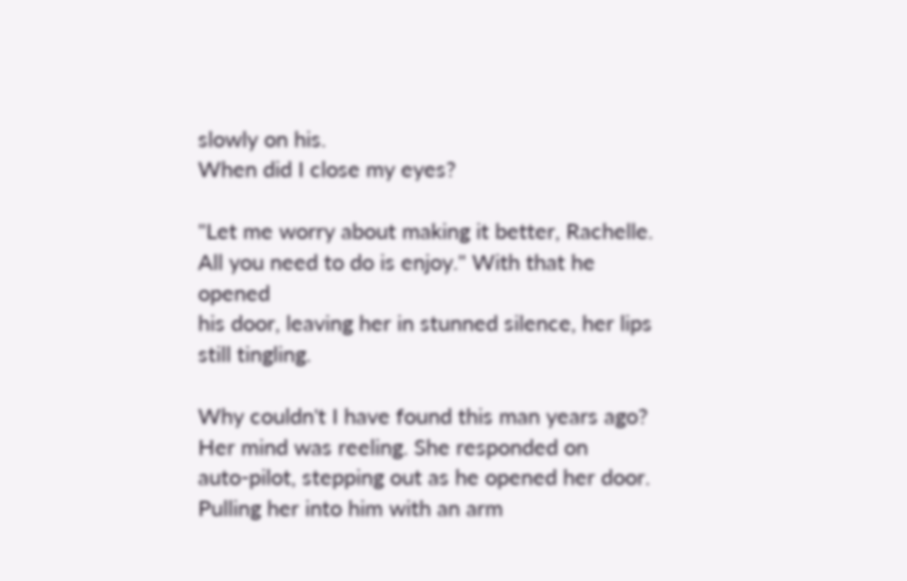slowly on his.
When did I close my eyes?

"Let me worry about making it better, Rachelle. All you need to do is enjoy." With that he opened
his door, leaving her in stunned silence, her lips still tingling.

Why couldn't I have found this man years ago? Her mind was reeling. She responded on
auto-pilot, stepping out as he opened her door. Pulling her into him with an arm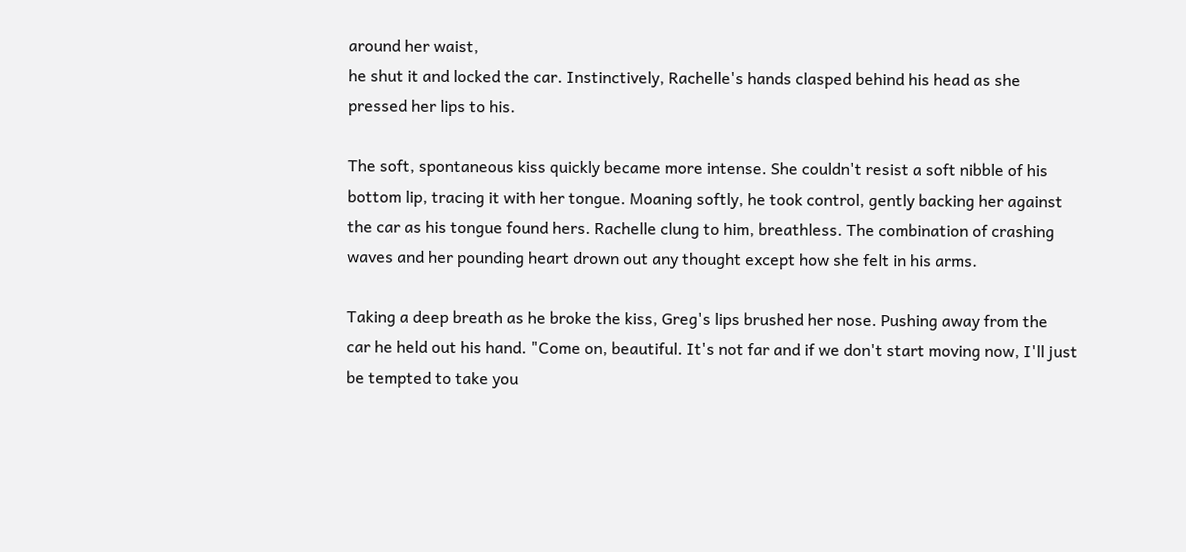around her waist,
he shut it and locked the car. Instinctively, Rachelle's hands clasped behind his head as she
pressed her lips to his.

The soft, spontaneous kiss quickly became more intense. She couldn't resist a soft nibble of his
bottom lip, tracing it with her tongue. Moaning softly, he took control, gently backing her against
the car as his tongue found hers. Rachelle clung to him, breathless. The combination of crashing
waves and her pounding heart drown out any thought except how she felt in his arms.

Taking a deep breath as he broke the kiss, Greg's lips brushed her nose. Pushing away from the
car he held out his hand. "Come on, beautiful. It's not far and if we don't start moving now, I'll just
be tempted to take you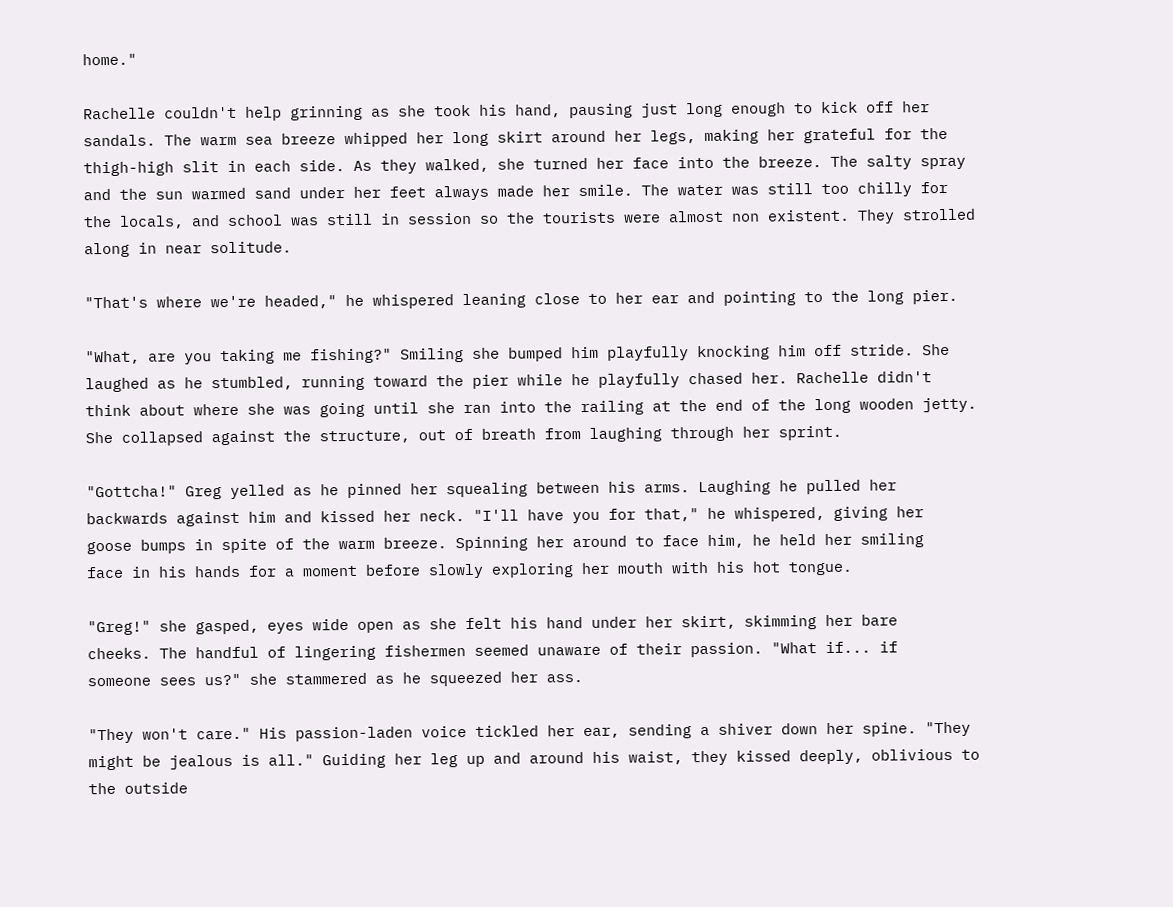home."

Rachelle couldn't help grinning as she took his hand, pausing just long enough to kick off her
sandals. The warm sea breeze whipped her long skirt around her legs, making her grateful for the
thigh-high slit in each side. As they walked, she turned her face into the breeze. The salty spray
and the sun warmed sand under her feet always made her smile. The water was still too chilly for
the locals, and school was still in session so the tourists were almost non existent. They strolled
along in near solitude.

"That's where we're headed," he whispered leaning close to her ear and pointing to the long pier.

"What, are you taking me fishing?" Smiling she bumped him playfully knocking him off stride. She
laughed as he stumbled, running toward the pier while he playfully chased her. Rachelle didn't
think about where she was going until she ran into the railing at the end of the long wooden jetty.
She collapsed against the structure, out of breath from laughing through her sprint.

"Gottcha!" Greg yelled as he pinned her squealing between his arms. Laughing he pulled her
backwards against him and kissed her neck. "I'll have you for that," he whispered, giving her
goose bumps in spite of the warm breeze. Spinning her around to face him, he held her smiling
face in his hands for a moment before slowly exploring her mouth with his hot tongue.

"Greg!" she gasped, eyes wide open as she felt his hand under her skirt, skimming her bare
cheeks. The handful of lingering fishermen seemed unaware of their passion. "What if... if
someone sees us?" she stammered as he squeezed her ass.

"They won't care." His passion-laden voice tickled her ear, sending a shiver down her spine. "They
might be jealous is all." Guiding her leg up and around his waist, they kissed deeply, oblivious to
the outside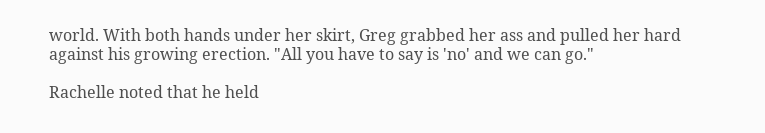world. With both hands under her skirt, Greg grabbed her ass and pulled her hard
against his growing erection. "All you have to say is 'no' and we can go."

Rachelle noted that he held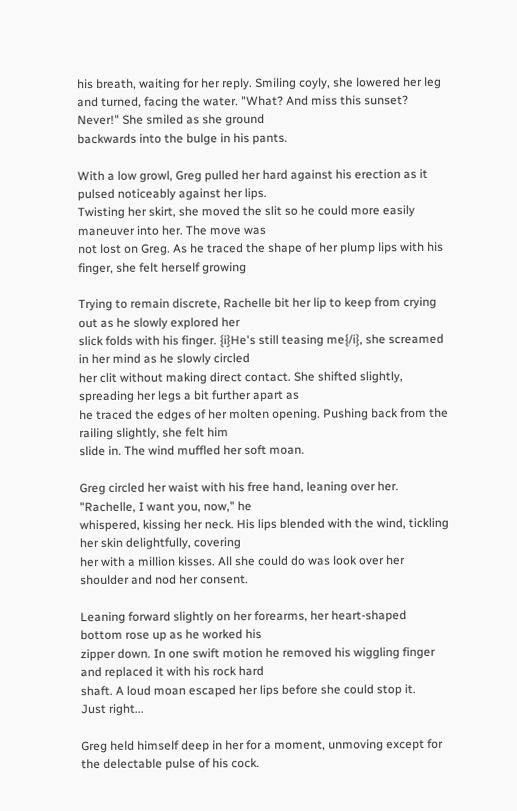his breath, waiting for her reply. Smiling coyly, she lowered her leg
and turned, facing the water. "What? And miss this sunset? Never!" She smiled as she ground
backwards into the bulge in his pants.

With a low growl, Greg pulled her hard against his erection as it pulsed noticeably against her lips.
Twisting her skirt, she moved the slit so he could more easily maneuver into her. The move was
not lost on Greg. As he traced the shape of her plump lips with his finger, she felt herself growing

Trying to remain discrete, Rachelle bit her lip to keep from crying out as he slowly explored her
slick folds with his finger. {i}He's still teasing me{/i}, she screamed in her mind as he slowly circled
her clit without making direct contact. She shifted slightly, spreading her legs a bit further apart as
he traced the edges of her molten opening. Pushing back from the railing slightly, she felt him
slide in. The wind muffled her soft moan.

Greg circled her waist with his free hand, leaning over her. "Rachelle, I want you, now," he
whispered, kissing her neck. His lips blended with the wind, tickling her skin delightfully, covering
her with a million kisses. All she could do was look over her shoulder and nod her consent.

Leaning forward slightly on her forearms, her heart-shaped bottom rose up as he worked his
zipper down. In one swift motion he removed his wiggling finger and replaced it with his rock hard
shaft. A loud moan escaped her lips before she could stop it.
Just right...

Greg held himself deep in her for a moment, unmoving except for the delectable pulse of his cock.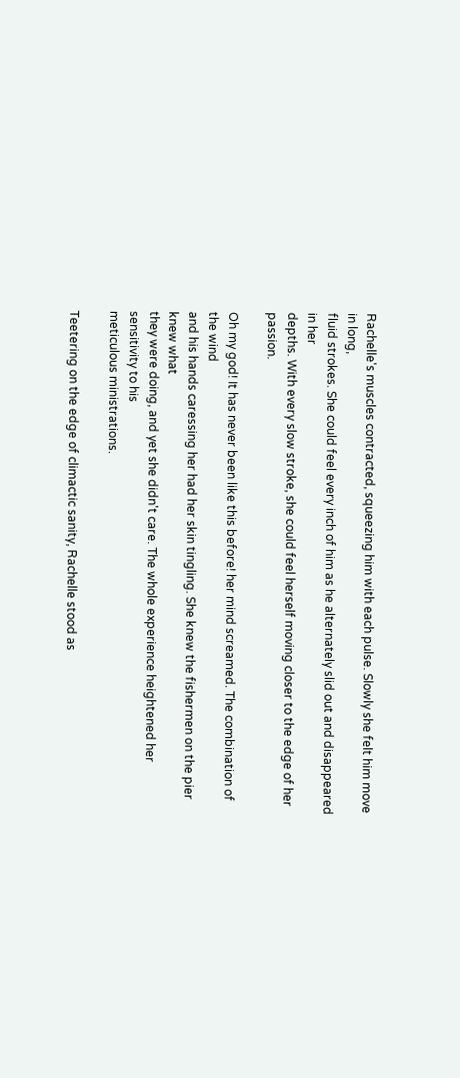Rachelle's muscles contracted, squeezing him with each pulse. Slowly she felt him move in long,
fluid strokes. She could feel every inch of him as he alternately slid out and disappeared in her
depths. With every slow stroke, she could feel herself moving closer to the edge of her passion.

Oh my god! It has never been like this before! her mind screamed. The combination of the wind
and his hands caressing her had her skin tingling. She knew the fishermen on the pier knew what
they were doing, and yet she didn't care. The whole experience heightened her sensitivity to his
meticulous ministrations.

Teetering on the edge of climactic sanity, Rachelle stood as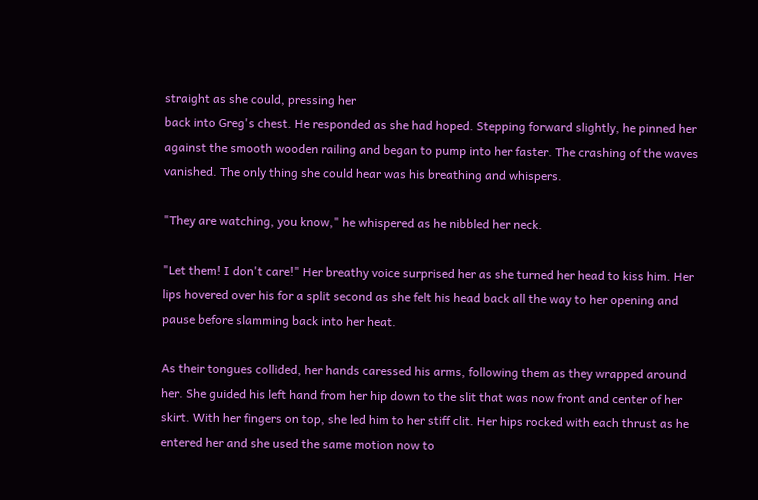straight as she could, pressing her
back into Greg's chest. He responded as she had hoped. Stepping forward slightly, he pinned her
against the smooth wooden railing and began to pump into her faster. The crashing of the waves
vanished. The only thing she could hear was his breathing and whispers.

"They are watching, you know," he whispered as he nibbled her neck.

"Let them! I don't care!" Her breathy voice surprised her as she turned her head to kiss him. Her
lips hovered over his for a split second as she felt his head back all the way to her opening and
pause before slamming back into her heat.

As their tongues collided, her hands caressed his arms, following them as they wrapped around
her. She guided his left hand from her hip down to the slit that was now front and center of her
skirt. With her fingers on top, she led him to her stiff clit. Her hips rocked with each thrust as he
entered her and she used the same motion now to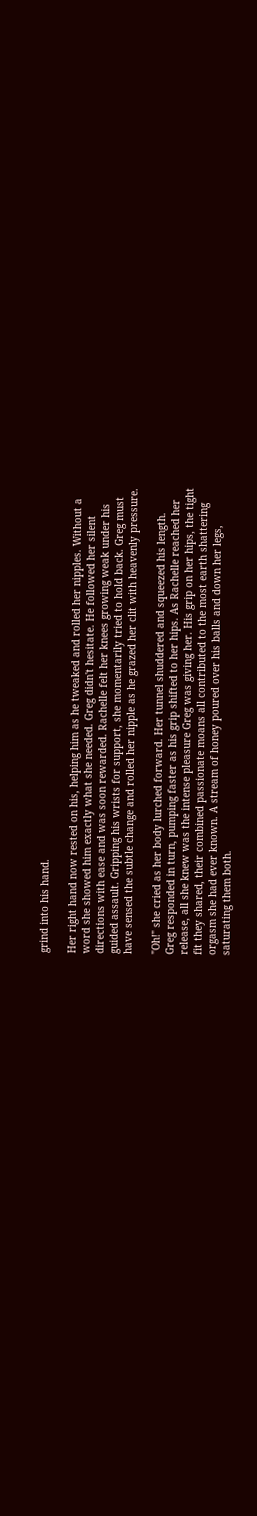grind into his hand.

Her right hand now rested on his, helping him as he tweaked and rolled her nipples. Without a
word she showed him exactly what she needed. Greg didn't hesitate. He followed her silent
directions with ease and was soon rewarded. Rachelle felt her knees growing weak under his
guided assault. Gripping his wrists for support, she momentarily tried to hold back. Greg must
have sensed the subtle change and rolled her nipple as he grazed her clit with heavenly pressure.

"Oh!" she cried as her body lurched forward. Her tunnel shuddered and squeezed his length.
Greg responded in turn, pumping faster as his grip shifted to her hips. As Rachelle reached her
release, all she knew was the intense pleasure Greg was giving her. His grip on her hips, the tight
fit they shared, their combined passionate moans all contributed to the most earth shattering
orgasm she had ever known. A stream of honey poured over his balls and down her legs,
saturating them both.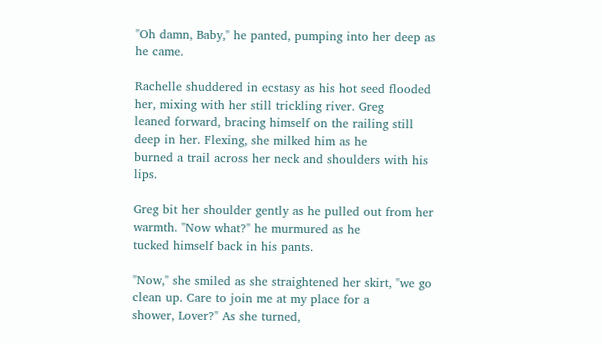"Oh damn, Baby," he panted, pumping into her deep as he came.

Rachelle shuddered in ecstasy as his hot seed flooded her, mixing with her still trickling river. Greg
leaned forward, bracing himself on the railing still deep in her. Flexing, she milked him as he
burned a trail across her neck and shoulders with his lips.

Greg bit her shoulder gently as he pulled out from her warmth. "Now what?" he murmured as he
tucked himself back in his pants.

"Now," she smiled as she straightened her skirt, "we go clean up. Care to join me at my place for a
shower, Lover?" As she turned,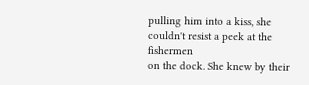pulling him into a kiss, she couldn't resist a peek at the fishermen
on the dock. She knew by their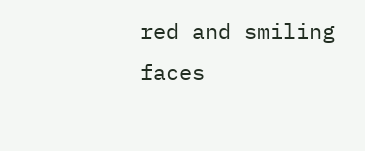red and smiling faces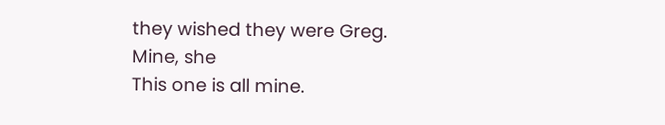they wished they were Greg.
Mine, she
This one is all mine.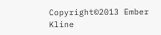Copyright©2013 Ember Kline